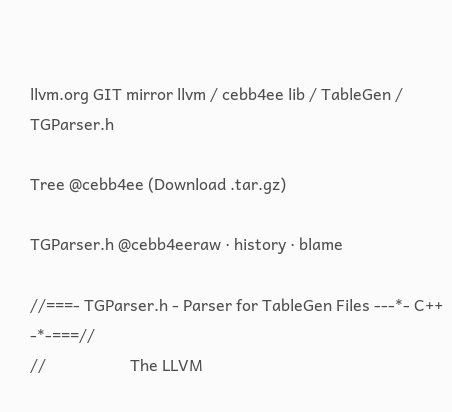llvm.org GIT mirror llvm / cebb4ee lib / TableGen / TGParser.h

Tree @cebb4ee (Download .tar.gz)

TGParser.h @cebb4eeraw · history · blame

//===- TGParser.h - Parser for TableGen Files ---*- C++ -*-===//
//                     The LLVM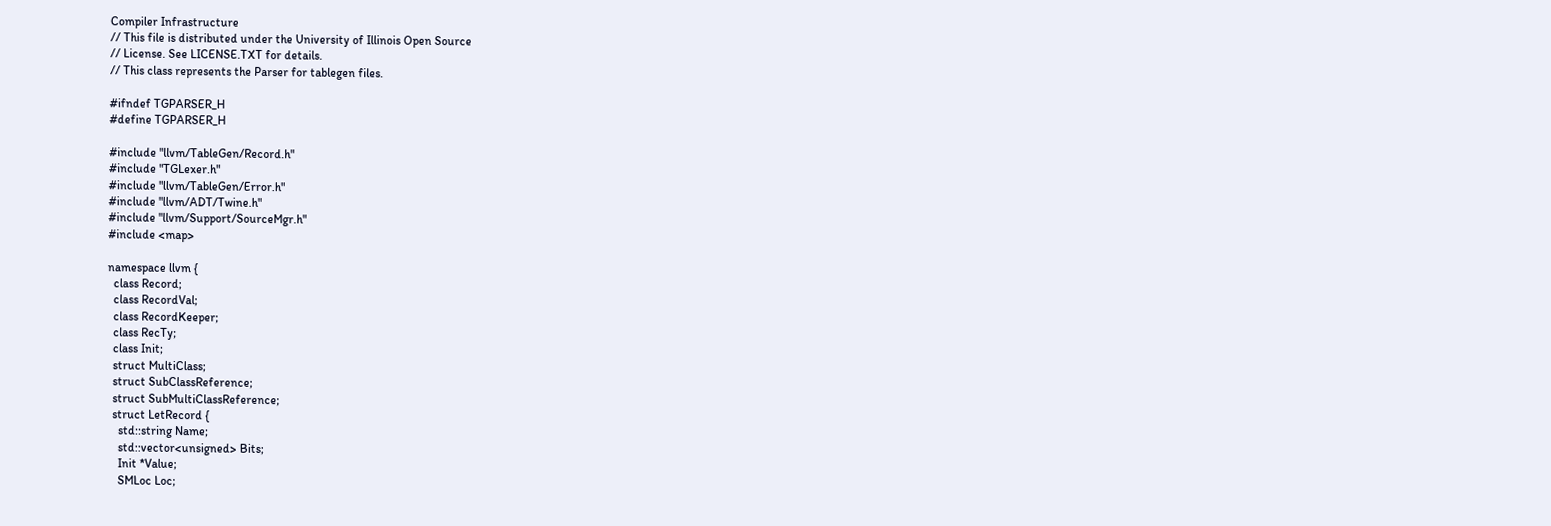Compiler Infrastructure
// This file is distributed under the University of Illinois Open Source
// License. See LICENSE.TXT for details.
// This class represents the Parser for tablegen files.

#ifndef TGPARSER_H
#define TGPARSER_H

#include "llvm/TableGen/Record.h"
#include "TGLexer.h"
#include "llvm/TableGen/Error.h"
#include "llvm/ADT/Twine.h"
#include "llvm/Support/SourceMgr.h"
#include <map>

namespace llvm {
  class Record;
  class RecordVal;
  class RecordKeeper;
  class RecTy;
  class Init;
  struct MultiClass;
  struct SubClassReference;
  struct SubMultiClassReference;
  struct LetRecord {
    std::string Name;
    std::vector<unsigned> Bits;
    Init *Value;
    SMLoc Loc;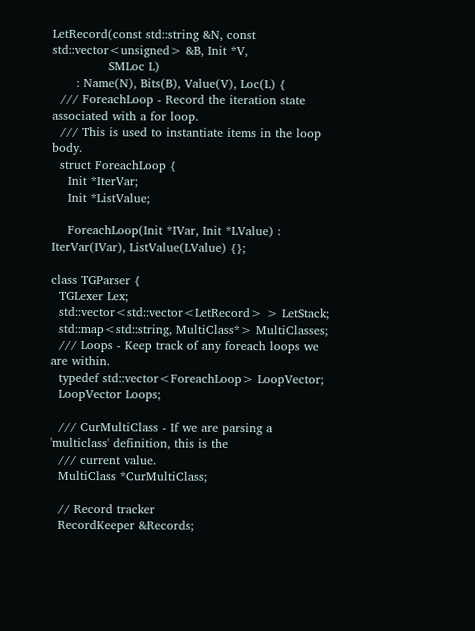LetRecord(const std::string &N, const std::vector<unsigned> &B, Init *V,
              SMLoc L)
      : Name(N), Bits(B), Value(V), Loc(L) {
  /// ForeachLoop - Record the iteration state associated with a for loop.
  /// This is used to instantiate items in the loop body.
  struct ForeachLoop {
    Init *IterVar;
    Init *ListValue;

    ForeachLoop(Init *IVar, Init *LValue) : IterVar(IVar), ListValue(LValue) {};

class TGParser {
  TGLexer Lex;
  std::vector<std::vector<LetRecord> > LetStack;
  std::map<std::string, MultiClass*> MultiClasses;
  /// Loops - Keep track of any foreach loops we are within.
  typedef std::vector<ForeachLoop> LoopVector;
  LoopVector Loops;

  /// CurMultiClass - If we are parsing a 'multiclass' definition, this is the
  /// current value.
  MultiClass *CurMultiClass;

  // Record tracker
  RecordKeeper &Records;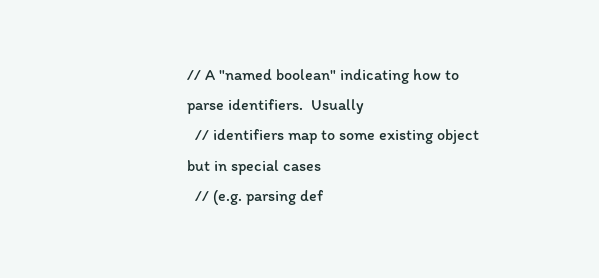// A "named boolean" indicating how to parse identifiers.  Usually
  // identifiers map to some existing object but in special cases
  // (e.g. parsing def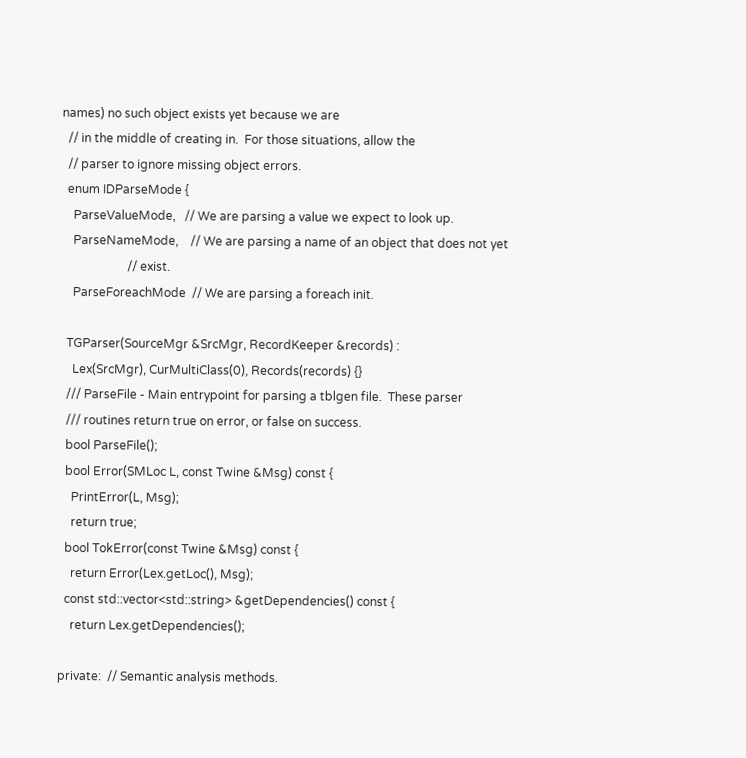names) no such object exists yet because we are
  // in the middle of creating in.  For those situations, allow the
  // parser to ignore missing object errors.
  enum IDParseMode {
    ParseValueMode,   // We are parsing a value we expect to look up.
    ParseNameMode,    // We are parsing a name of an object that does not yet
                      // exist.
    ParseForeachMode  // We are parsing a foreach init.

  TGParser(SourceMgr &SrcMgr, RecordKeeper &records) :
    Lex(SrcMgr), CurMultiClass(0), Records(records) {}
  /// ParseFile - Main entrypoint for parsing a tblgen file.  These parser
  /// routines return true on error, or false on success.
  bool ParseFile();
  bool Error(SMLoc L, const Twine &Msg) const {
    PrintError(L, Msg);
    return true;
  bool TokError(const Twine &Msg) const {
    return Error(Lex.getLoc(), Msg);
  const std::vector<std::string> &getDependencies() const {
    return Lex.getDependencies();

private:  // Semantic analysis methods.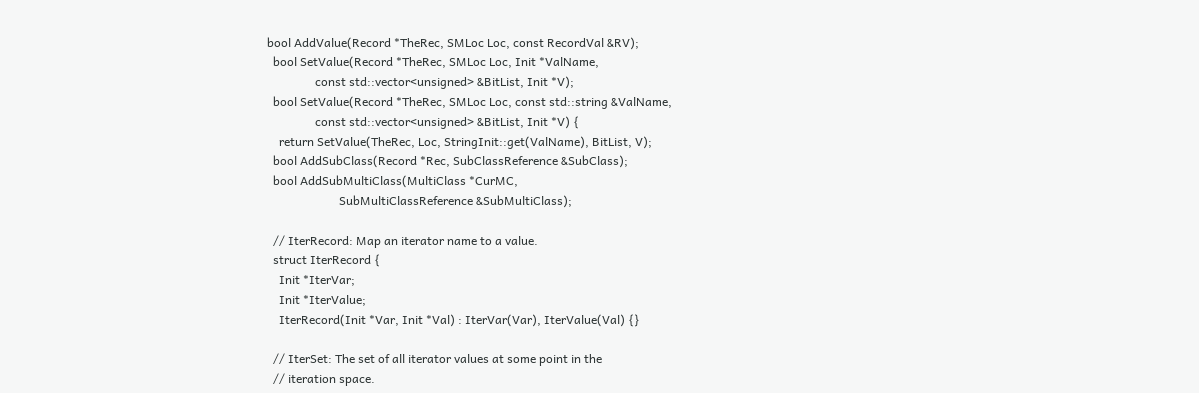bool AddValue(Record *TheRec, SMLoc Loc, const RecordVal &RV);
  bool SetValue(Record *TheRec, SMLoc Loc, Init *ValName,
                const std::vector<unsigned> &BitList, Init *V);
  bool SetValue(Record *TheRec, SMLoc Loc, const std::string &ValName,
                const std::vector<unsigned> &BitList, Init *V) {
    return SetValue(TheRec, Loc, StringInit::get(ValName), BitList, V);
  bool AddSubClass(Record *Rec, SubClassReference &SubClass);
  bool AddSubMultiClass(MultiClass *CurMC,
                        SubMultiClassReference &SubMultiClass);

  // IterRecord: Map an iterator name to a value.
  struct IterRecord {
    Init *IterVar;
    Init *IterValue;
    IterRecord(Init *Var, Init *Val) : IterVar(Var), IterValue(Val) {}

  // IterSet: The set of all iterator values at some point in the
  // iteration space.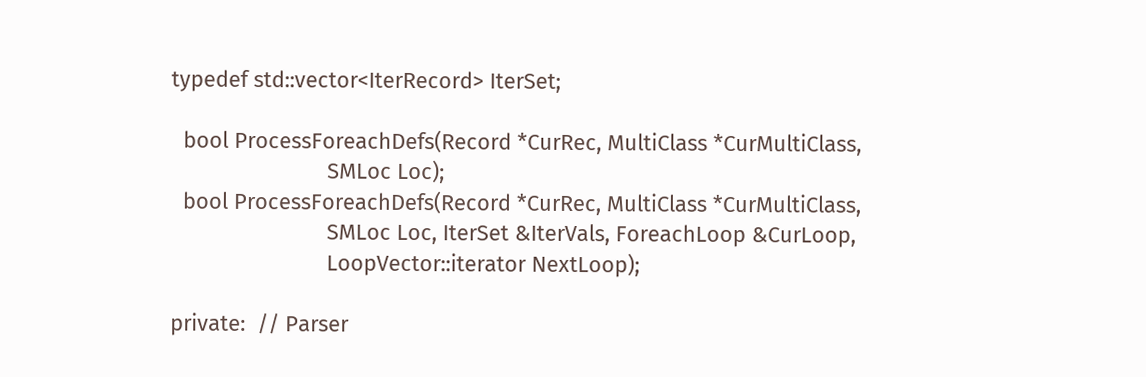typedef std::vector<IterRecord> IterSet;

  bool ProcessForeachDefs(Record *CurRec, MultiClass *CurMultiClass,
                          SMLoc Loc);
  bool ProcessForeachDefs(Record *CurRec, MultiClass *CurMultiClass,
                          SMLoc Loc, IterSet &IterVals, ForeachLoop &CurLoop,
                          LoopVector::iterator NextLoop);

private:  // Parser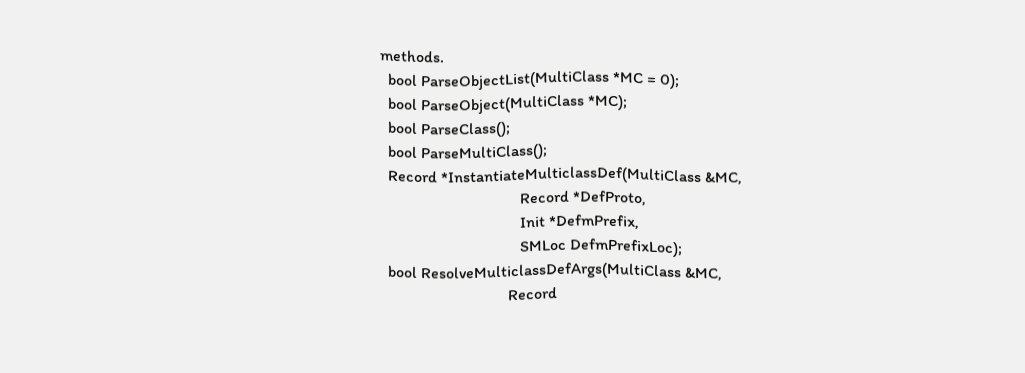methods.
  bool ParseObjectList(MultiClass *MC = 0);
  bool ParseObject(MultiClass *MC);
  bool ParseClass();
  bool ParseMultiClass();
  Record *InstantiateMulticlassDef(MultiClass &MC,
                                   Record *DefProto,
                                   Init *DefmPrefix,
                                   SMLoc DefmPrefixLoc);
  bool ResolveMulticlassDefArgs(MultiClass &MC,
                                Record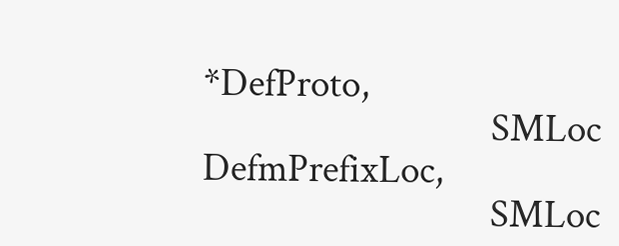*DefProto,
                                SMLoc DefmPrefixLoc,
                                SMLoc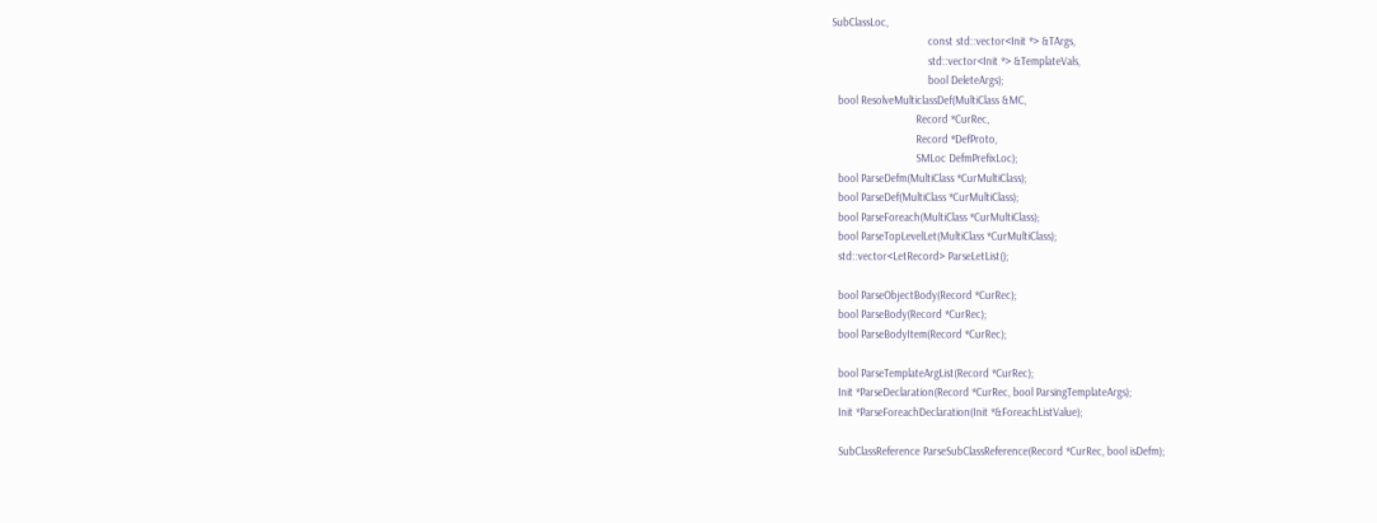SubClassLoc,
                                const std::vector<Init *> &TArgs,
                                std::vector<Init *> &TemplateVals,
                                bool DeleteArgs);
  bool ResolveMulticlassDef(MultiClass &MC,
                            Record *CurRec,
                            Record *DefProto,
                            SMLoc DefmPrefixLoc);
  bool ParseDefm(MultiClass *CurMultiClass);
  bool ParseDef(MultiClass *CurMultiClass);
  bool ParseForeach(MultiClass *CurMultiClass);
  bool ParseTopLevelLet(MultiClass *CurMultiClass);
  std::vector<LetRecord> ParseLetList();

  bool ParseObjectBody(Record *CurRec);
  bool ParseBody(Record *CurRec);
  bool ParseBodyItem(Record *CurRec);

  bool ParseTemplateArgList(Record *CurRec);
  Init *ParseDeclaration(Record *CurRec, bool ParsingTemplateArgs);
  Init *ParseForeachDeclaration(Init *&ForeachListValue);

  SubClassReference ParseSubClassReference(Record *CurRec, bool isDefm);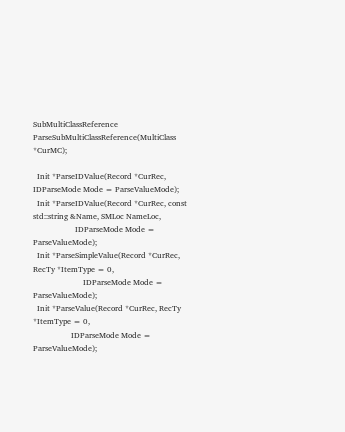SubMultiClassReference ParseSubMultiClassReference(MultiClass *CurMC);

  Init *ParseIDValue(Record *CurRec, IDParseMode Mode = ParseValueMode);
  Init *ParseIDValue(Record *CurRec, const std::string &Name, SMLoc NameLoc,
                     IDParseMode Mode = ParseValueMode);
  Init *ParseSimpleValue(Record *CurRec, RecTy *ItemType = 0,
                         IDParseMode Mode = ParseValueMode);
  Init *ParseValue(Record *CurRec, RecTy *ItemType = 0,
                   IDParseMode Mode = ParseValueMode);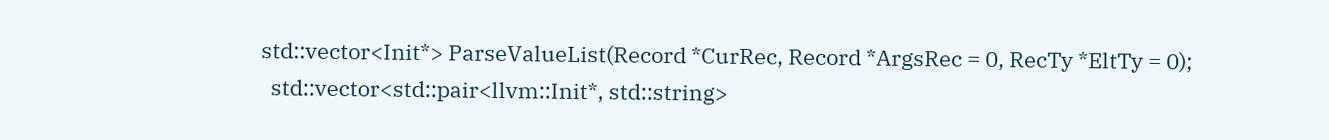std::vector<Init*> ParseValueList(Record *CurRec, Record *ArgsRec = 0, RecTy *EltTy = 0);
  std::vector<std::pair<llvm::Init*, std::string>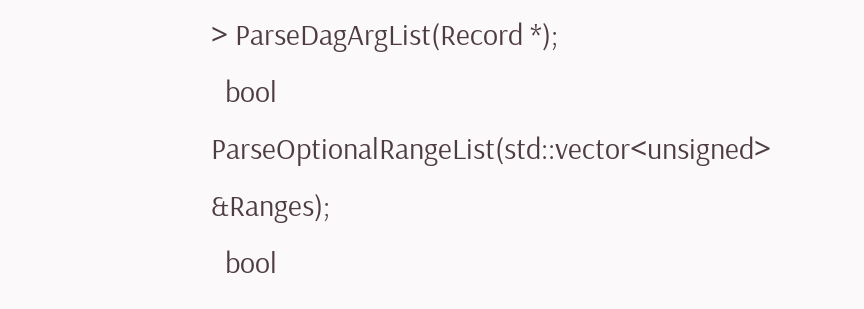> ParseDagArgList(Record *);
  bool ParseOptionalRangeList(std::vector<unsigned> &Ranges);
  bool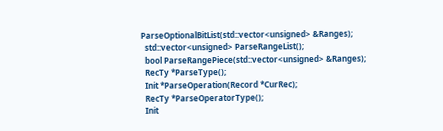ParseOptionalBitList(std::vector<unsigned> &Ranges);
  std::vector<unsigned> ParseRangeList();
  bool ParseRangePiece(std::vector<unsigned> &Ranges);
  RecTy *ParseType();
  Init *ParseOperation(Record *CurRec);
  RecTy *ParseOperatorType();
  Init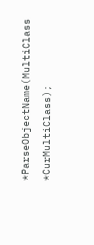*ParseObjectName(MultiClass *CurMultiClass);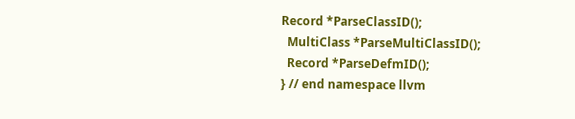Record *ParseClassID();
  MultiClass *ParseMultiClassID();
  Record *ParseDefmID();
} // end namespace llvm